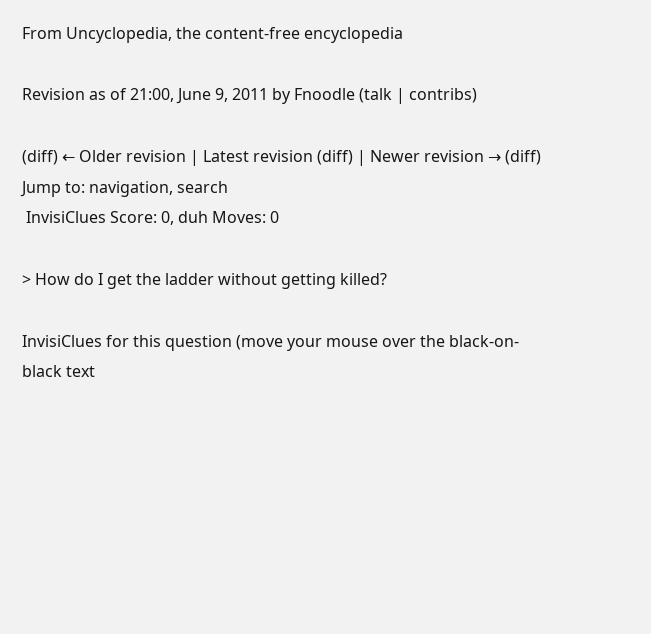From Uncyclopedia, the content-free encyclopedia

Revision as of 21:00, June 9, 2011 by Fnoodle (talk | contribs)

(diff) ← Older revision | Latest revision (diff) | Newer revision → (diff)
Jump to: navigation, search
 InvisiClues Score: 0, duh Moves: 0

> How do I get the ladder without getting killed?

InvisiClues for this question (move your mouse over the black-on-black text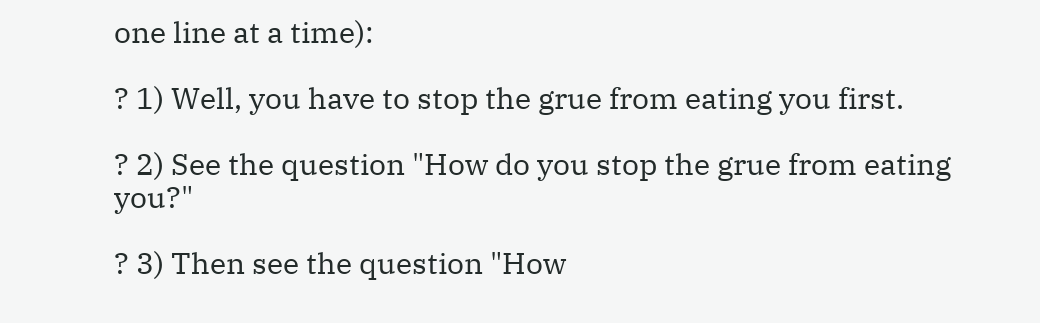one line at a time):

? 1) Well, you have to stop the grue from eating you first.

? 2) See the question "How do you stop the grue from eating you?"

? 3) Then see the question "How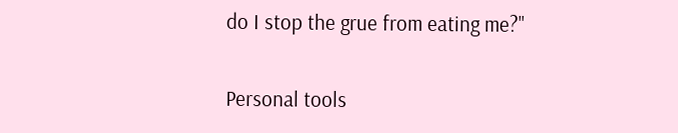do I stop the grue from eating me?"

Personal tools